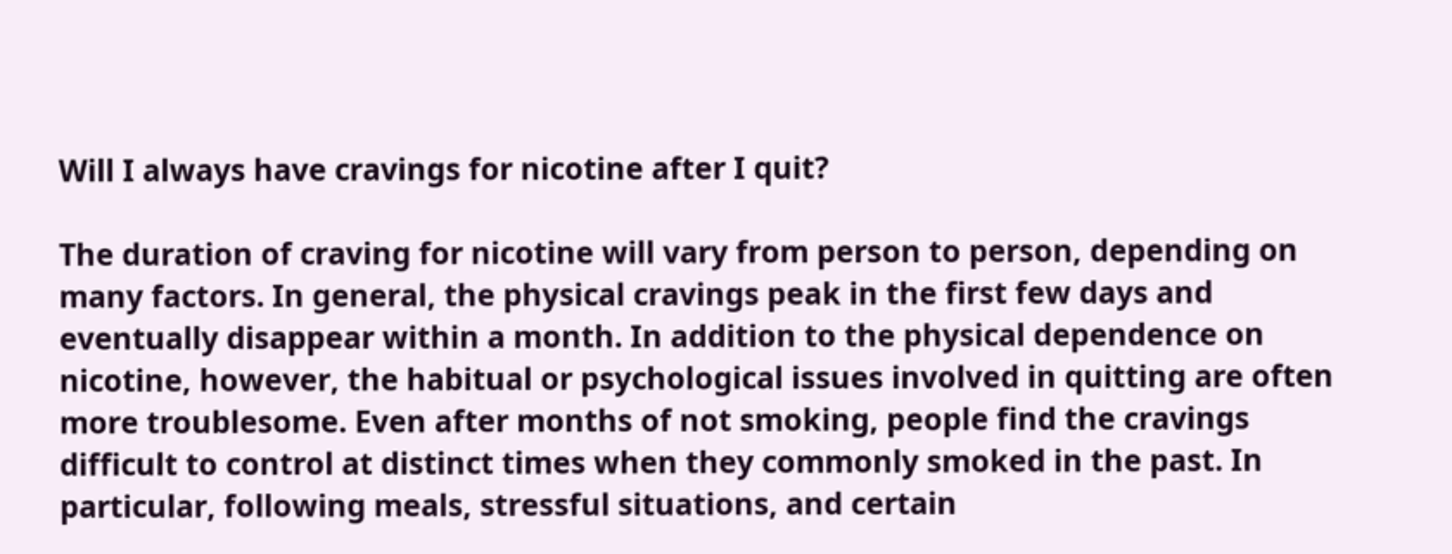Will I always have cravings for nicotine after I quit?

The duration of craving for nicotine will vary from person to person, depending on many factors. In general, the physical cravings peak in the first few days and eventually disappear within a month. In addition to the physical dependence on nicotine, however, the habitual or psychological issues involved in quitting are often more troublesome. Even after months of not smoking, people find the cravings difficult to control at distinct times when they commonly smoked in the past. In particular, following meals, stressful situations, and certain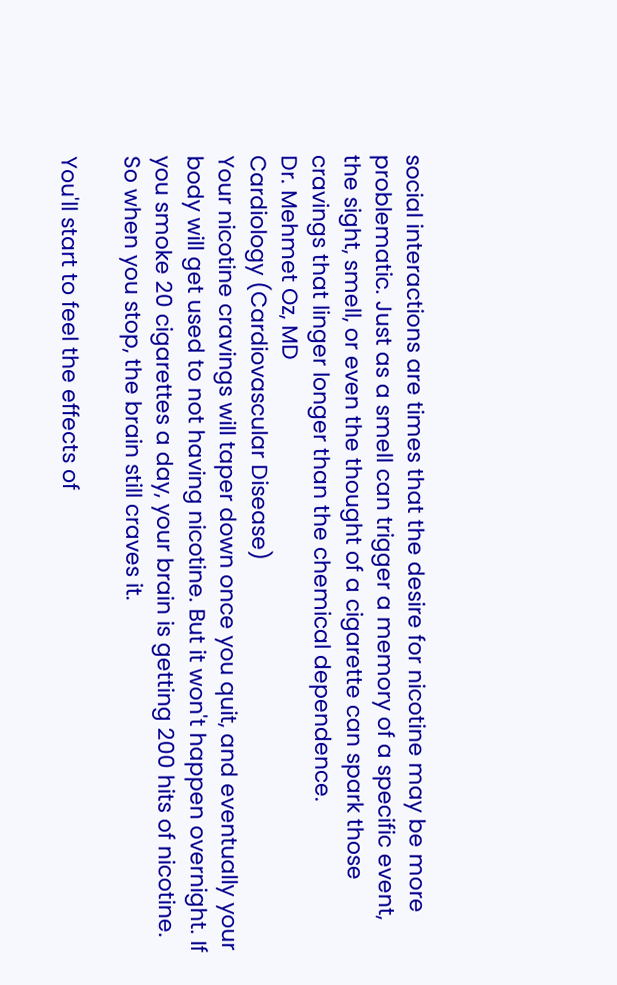social interactions are times that the desire for nicotine may be more problematic. Just as a smell can trigger a memory of a specific event, the sight, smell, or even the thought of a cigarette can spark those cravings that linger longer than the chemical dependence.
Dr. Mehmet Oz, MD
Cardiology (Cardiovascular Disease)
Your nicotine cravings will taper down once you quit, and eventually your body will get used to not having nicotine. But it won't happen overnight. If you smoke 20 cigarettes a day, your brain is getting 200 hits of nicotine. So when you stop, the brain still craves it.

You'll start to feel the effects of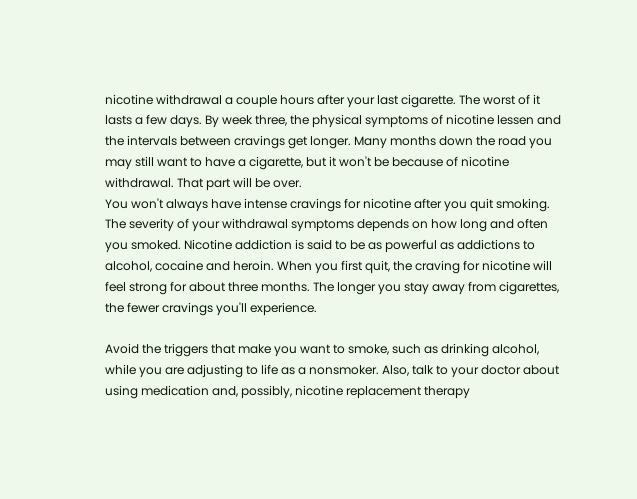nicotine withdrawal a couple hours after your last cigarette. The worst of it lasts a few days. By week three, the physical symptoms of nicotine lessen and the intervals between cravings get longer. Many months down the road you may still want to have a cigarette, but it won't be because of nicotine withdrawal. That part will be over.
You won't always have intense cravings for nicotine after you quit smoking. The severity of your withdrawal symptoms depends on how long and often you smoked. Nicotine addiction is said to be as powerful as addictions to alcohol, cocaine and heroin. When you first quit, the craving for nicotine will feel strong for about three months. The longer you stay away from cigarettes, the fewer cravings you'll experience.

Avoid the triggers that make you want to smoke, such as drinking alcohol, while you are adjusting to life as a nonsmoker. Also, talk to your doctor about using medication and, possibly, nicotine replacement therapy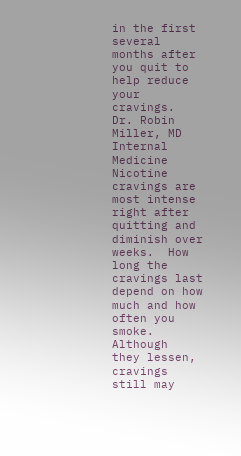in the first several months after you quit to help reduce your cravings.
Dr. Robin Miller, MD
Internal Medicine
Nicotine cravings are most intense right after quitting and diminish over weeks.  How long the cravings last depend on how much and how often you smoke. Although  they lessen, cravings still may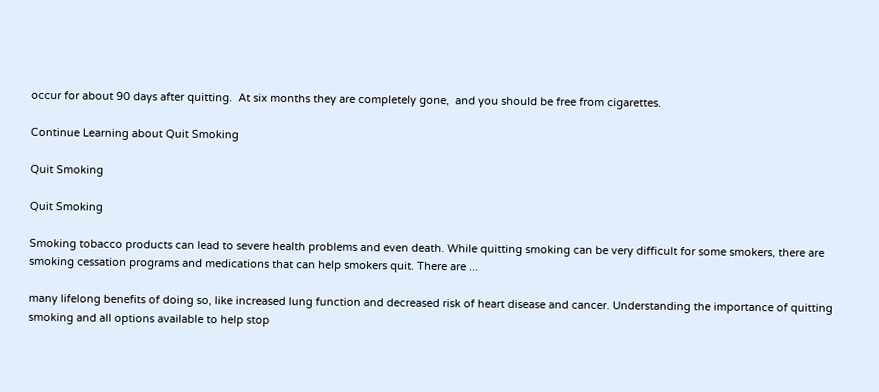occur for about 90 days after quitting.  At six months they are completely gone,  and you should be free from cigarettes.

Continue Learning about Quit Smoking

Quit Smoking

Quit Smoking

Smoking tobacco products can lead to severe health problems and even death. While quitting smoking can be very difficult for some smokers, there are smoking cessation programs and medications that can help smokers quit. There are ...

many lifelong benefits of doing so, like increased lung function and decreased risk of heart disease and cancer. Understanding the importance of quitting smoking and all options available to help stop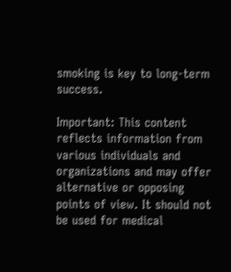smoking is key to long-term success.

Important: This content reflects information from various individuals and organizations and may offer alternative or opposing points of view. It should not be used for medical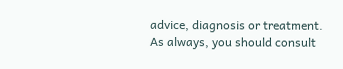advice, diagnosis or treatment. As always, you should consult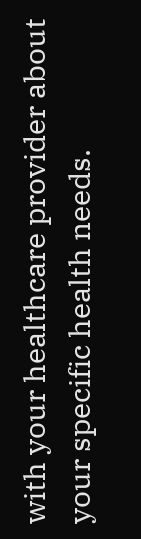with your healthcare provider about your specific health needs.